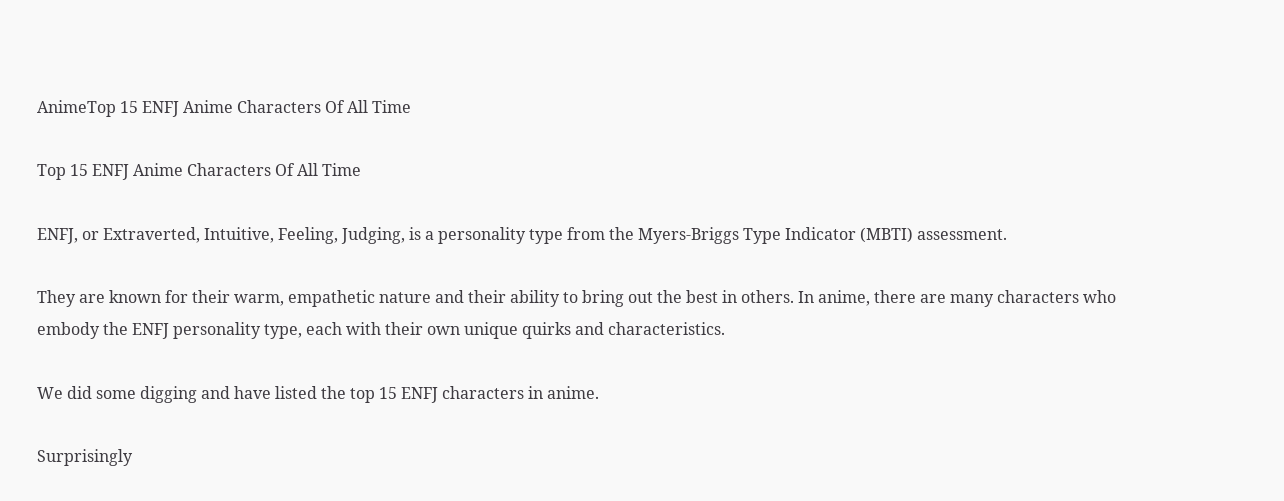AnimeTop 15 ENFJ Anime Characters Of All Time

Top 15 ENFJ Anime Characters Of All Time

ENFJ, or Extraverted, Intuitive, Feeling, Judging, is a personality type from the Myers-Briggs Type Indicator (MBTI) assessment.

They are known for their warm, empathetic nature and their ability to bring out the best in others. In anime, there are many characters who embody the ENFJ personality type, each with their own unique quirks and characteristics.

We did some digging and have listed the top 15 ENFJ characters in anime.

Surprisingly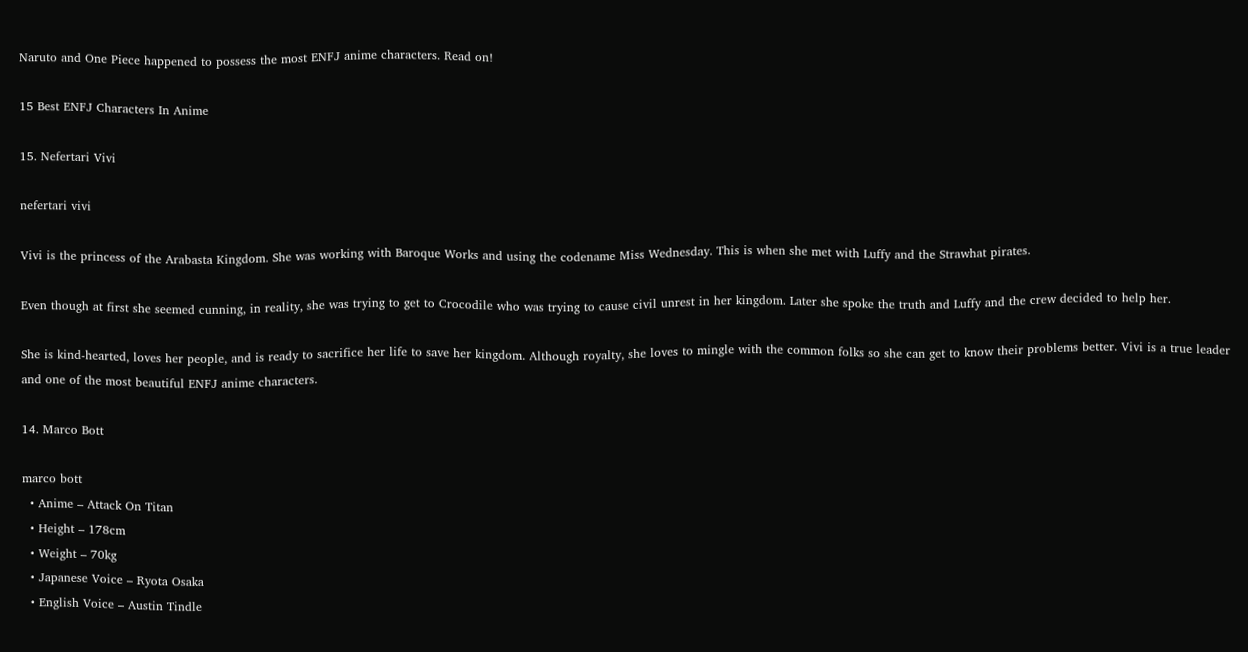Naruto and One Piece happened to possess the most ENFJ anime characters. Read on!

15 Best ENFJ Characters In Anime

15. Nefertari Vivi

nefertari vivi

Vivi is the princess of the Arabasta Kingdom. She was working with Baroque Works and using the codename Miss Wednesday. This is when she met with Luffy and the Strawhat pirates.

Even though at first she seemed cunning, in reality, she was trying to get to Crocodile who was trying to cause civil unrest in her kingdom. Later she spoke the truth and Luffy and the crew decided to help her.

She is kind-hearted, loves her people, and is ready to sacrifice her life to save her kingdom. Although royalty, she loves to mingle with the common folks so she can get to know their problems better. Vivi is a true leader and one of the most beautiful ENFJ anime characters.

14. Marco Bott

marco bott
  • Anime – Attack On Titan
  • Height – 178cm
  • Weight – 70kg
  • Japanese Voice – Ryota Osaka
  • English Voice – Austin Tindle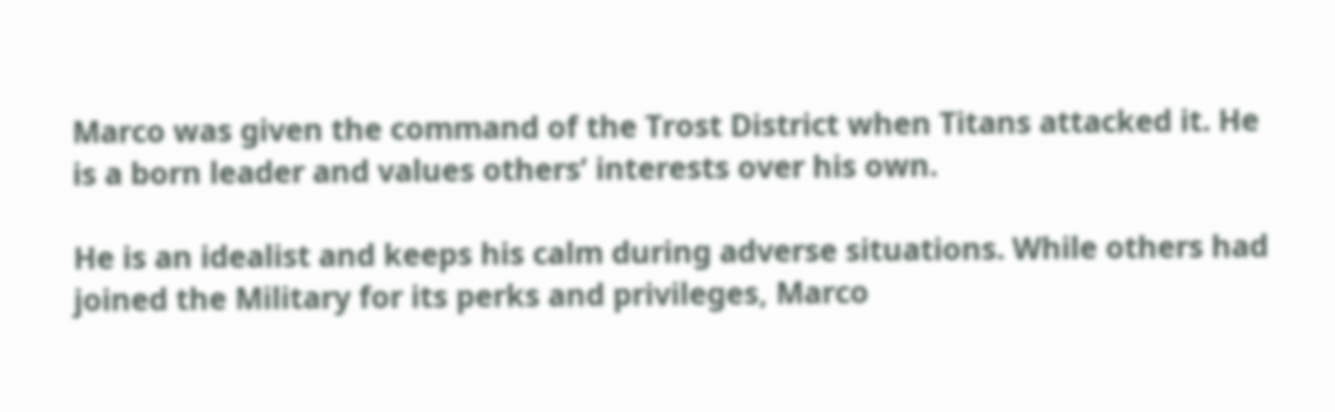Marco was given the command of the Trost District when Titans attacked it. He is a born leader and values others’ interests over his own.

He is an idealist and keeps his calm during adverse situations. While others had joined the Military for its perks and privileges, Marco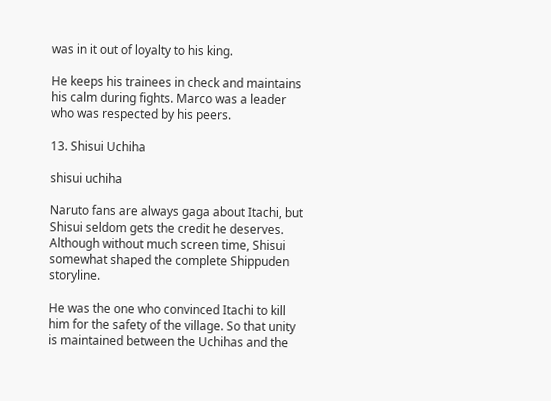was in it out of loyalty to his king.

He keeps his trainees in check and maintains his calm during fights. Marco was a leader who was respected by his peers.

13. Shisui Uchiha

shisui uchiha

Naruto fans are always gaga about Itachi, but Shisui seldom gets the credit he deserves. Although without much screen time, Shisui somewhat shaped the complete Shippuden storyline.

He was the one who convinced Itachi to kill him for the safety of the village. So that unity is maintained between the Uchihas and the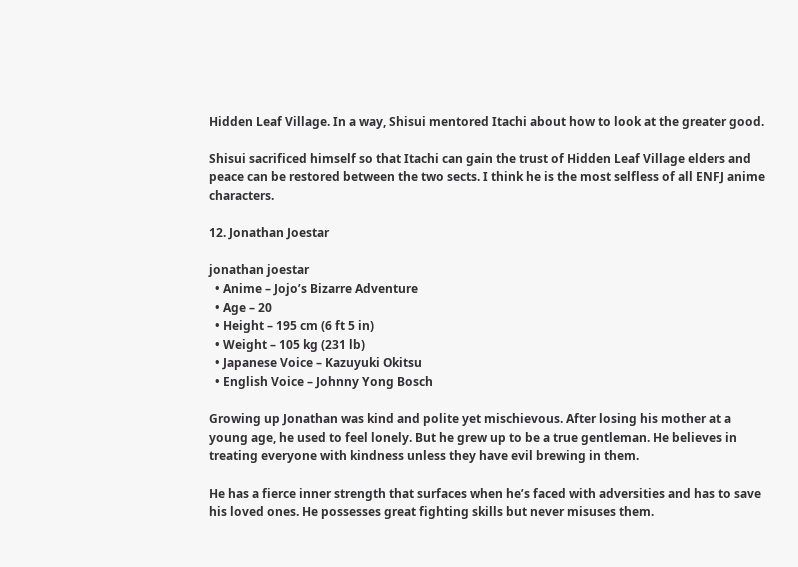Hidden Leaf Village. In a way, Shisui mentored Itachi about how to look at the greater good.

Shisui sacrificed himself so that Itachi can gain the trust of Hidden Leaf Village elders and peace can be restored between the two sects. I think he is the most selfless of all ENFJ anime characters.

12. Jonathan Joestar

jonathan joestar
  • Anime – Jojo’s Bizarre Adventure
  • Age – 20
  • Height – 195 cm (6 ft 5 in)
  • Weight – 105 kg (231 lb)
  • Japanese Voice – Kazuyuki Okitsu
  • English Voice – Johnny Yong Bosch

Growing up Jonathan was kind and polite yet mischievous. After losing his mother at a young age, he used to feel lonely. But he grew up to be a true gentleman. He believes in treating everyone with kindness unless they have evil brewing in them.

He has a fierce inner strength that surfaces when he’s faced with adversities and has to save his loved ones. He possesses great fighting skills but never misuses them.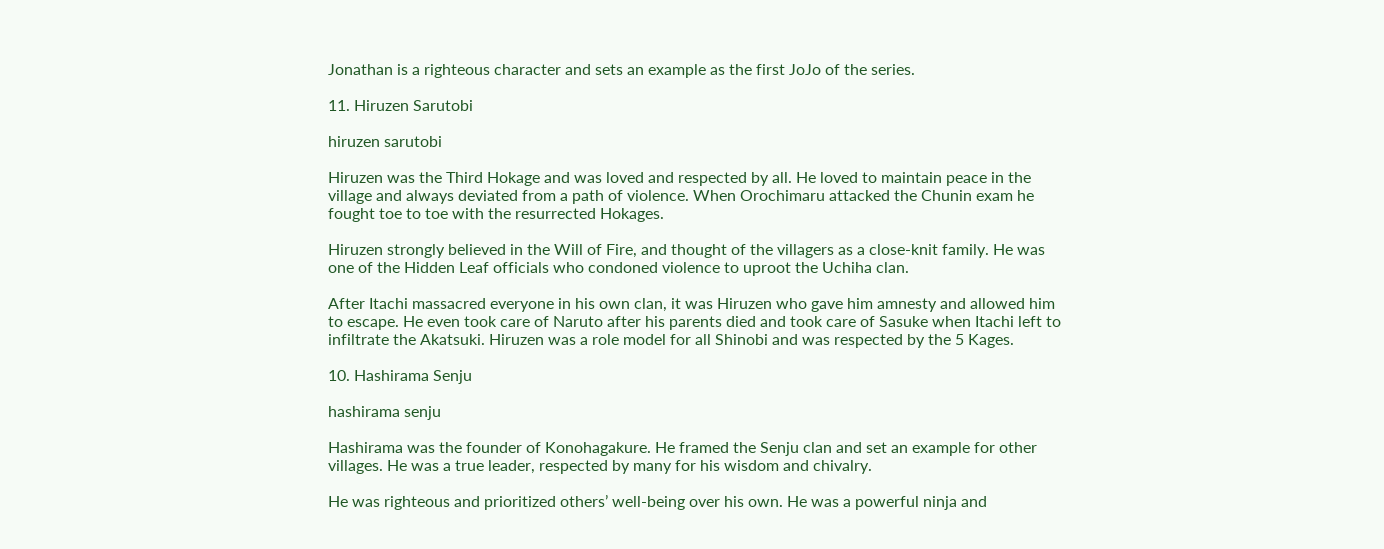Jonathan is a righteous character and sets an example as the first JoJo of the series.

11. Hiruzen Sarutobi

hiruzen sarutobi

Hiruzen was the Third Hokage and was loved and respected by all. He loved to maintain peace in the village and always deviated from a path of violence. When Orochimaru attacked the Chunin exam he fought toe to toe with the resurrected Hokages.

Hiruzen strongly believed in the Will of Fire, and thought of the villagers as a close-knit family. He was one of the Hidden Leaf officials who condoned violence to uproot the Uchiha clan.

After Itachi massacred everyone in his own clan, it was Hiruzen who gave him amnesty and allowed him to escape. He even took care of Naruto after his parents died and took care of Sasuke when Itachi left to infiltrate the Akatsuki. Hiruzen was a role model for all Shinobi and was respected by the 5 Kages.

10. Hashirama Senju

hashirama senju

Hashirama was the founder of Konohagakure. He framed the Senju clan and set an example for other villages. He was a true leader, respected by many for his wisdom and chivalry.

He was righteous and prioritized others’ well-being over his own. He was a powerful ninja and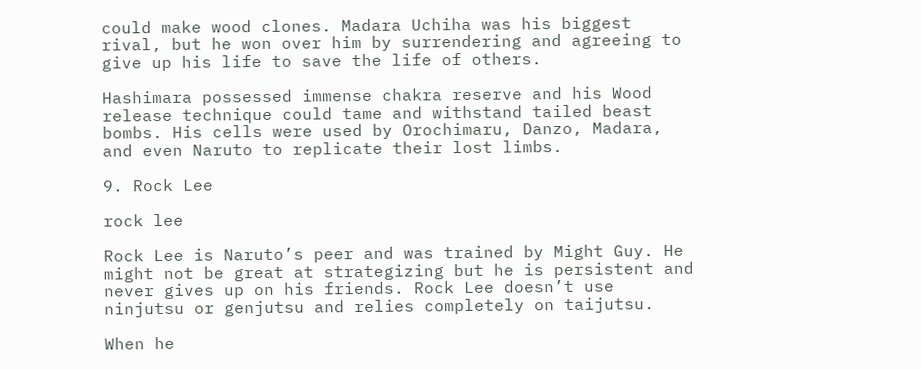could make wood clones. Madara Uchiha was his biggest rival, but he won over him by surrendering and agreeing to give up his life to save the life of others.

Hashimara possessed immense chakra reserve and his Wood release technique could tame and withstand tailed beast bombs. His cells were used by Orochimaru, Danzo, Madara, and even Naruto to replicate their lost limbs.

9. Rock Lee

rock lee

Rock Lee is Naruto’s peer and was trained by Might Guy. He might not be great at strategizing but he is persistent and never gives up on his friends. Rock Lee doesn’t use ninjutsu or genjutsu and relies completely on taijutsu.

When he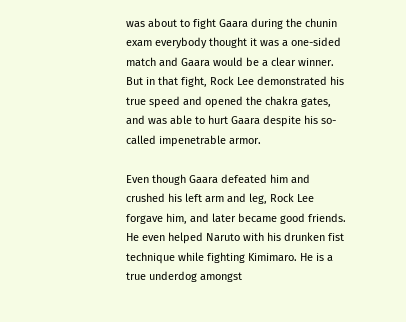was about to fight Gaara during the chunin exam everybody thought it was a one-sided match and Gaara would be a clear winner. But in that fight, Rock Lee demonstrated his true speed and opened the chakra gates, and was able to hurt Gaara despite his so-called impenetrable armor.

Even though Gaara defeated him and crushed his left arm and leg, Rock Lee forgave him, and later became good friends. He even helped Naruto with his drunken fist technique while fighting Kimimaro. He is a true underdog amongst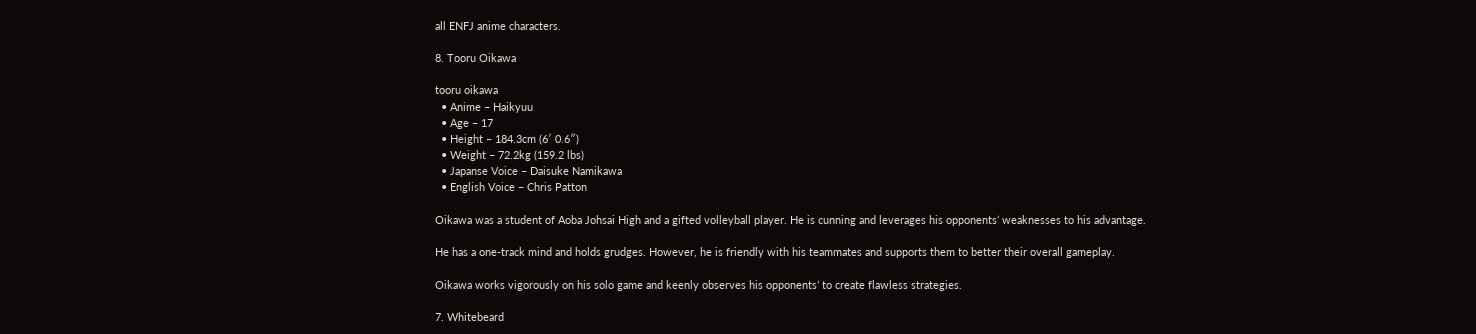all ENFJ anime characters.

8. Tooru Oikawa

tooru oikawa
  • Anime – Haikyuu
  • Age – 17
  • Height – 184.3cm (6′ 0.6″)
  • Weight – 72.2kg (159.2 lbs)
  • Japanse Voice – Daisuke Namikawa
  • English Voice – Chris Patton

Oikawa was a student of Aoba Johsai High and a gifted volleyball player. He is cunning and leverages his opponents’ weaknesses to his advantage.

He has a one-track mind and holds grudges. However, he is friendly with his teammates and supports them to better their overall gameplay.

Oikawa works vigorously on his solo game and keenly observes his opponents’ to create flawless strategies.

7. Whitebeard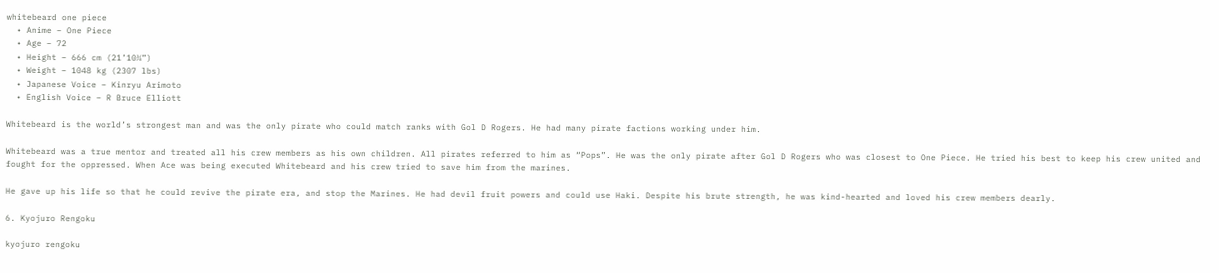whitebeard one piece
  • Anime – One Piece
  • Age – 72
  • Height – 666 cm (21’10¼”)
  • Weight – 1048 kg (2307 lbs)
  • Japanese Voice – Kinryu Arimoto
  • English Voice – R Bruce Elliott

Whitebeard is the world’s strongest man and was the only pirate who could match ranks with Gol D Rogers. He had many pirate factions working under him.

Whitebeard was a true mentor and treated all his crew members as his own children. All pirates referred to him as “Pops”. He was the only pirate after Gol D Rogers who was closest to One Piece. He tried his best to keep his crew united and fought for the oppressed. When Ace was being executed Whitebeard and his crew tried to save him from the marines.

He gave up his life so that he could revive the pirate era, and stop the Marines. He had devil fruit powers and could use Haki. Despite his brute strength, he was kind-hearted and loved his crew members dearly.

6. Kyojuro Rengoku

kyojuro rengoku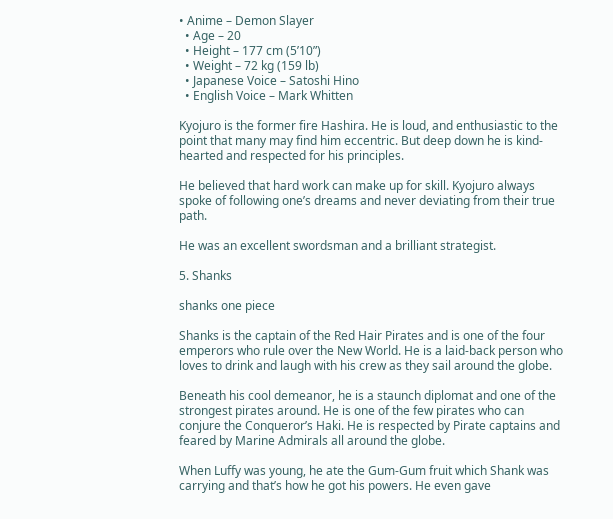• Anime – Demon Slayer
  • Age – 20
  • Height – 177 cm (5’10”)
  • Weight – 72 kg (159 lb)
  • Japanese Voice – Satoshi Hino
  • English Voice – Mark Whitten

Kyojuro is the former fire Hashira. He is loud, and enthusiastic to the point that many may find him eccentric. But deep down he is kind-hearted and respected for his principles.

He believed that hard work can make up for skill. Kyojuro always spoke of following one’s dreams and never deviating from their true path.

He was an excellent swordsman and a brilliant strategist.

5. Shanks

shanks one piece

Shanks is the captain of the Red Hair Pirates and is one of the four emperors who rule over the New World. He is a laid-back person who loves to drink and laugh with his crew as they sail around the globe.

Beneath his cool demeanor, he is a staunch diplomat and one of the strongest pirates around. He is one of the few pirates who can conjure the Conqueror’s Haki. He is respected by Pirate captains and feared by Marine Admirals all around the globe.

When Luffy was young, he ate the Gum-Gum fruit which Shank was carrying and that’s how he got his powers. He even gave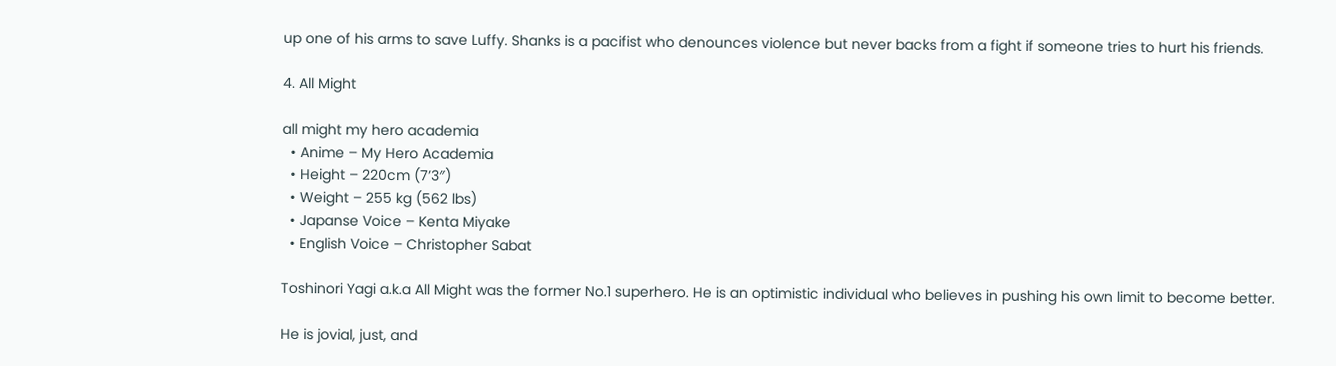up one of his arms to save Luffy. Shanks is a pacifist who denounces violence but never backs from a fight if someone tries to hurt his friends.

4. All Might

all might my hero academia
  • Anime – My Hero Academia
  • Height – 220cm (7’3″)
  • Weight – 255 kg (562 lbs)
  • Japanse Voice – Kenta Miyake
  • English Voice – Christopher Sabat

Toshinori Yagi a.k.a All Might was the former No.1 superhero. He is an optimistic individual who believes in pushing his own limit to become better.

He is jovial, just, and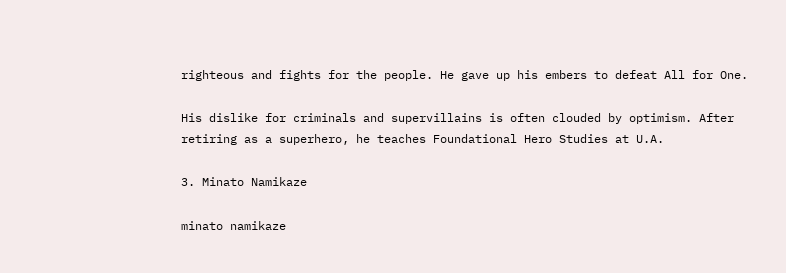righteous and fights for the people. He gave up his embers to defeat All for One.

His dislike for criminals and supervillains is often clouded by optimism. After retiring as a superhero, he teaches Foundational Hero Studies at U.A.

3. Minato Namikaze

minato namikaze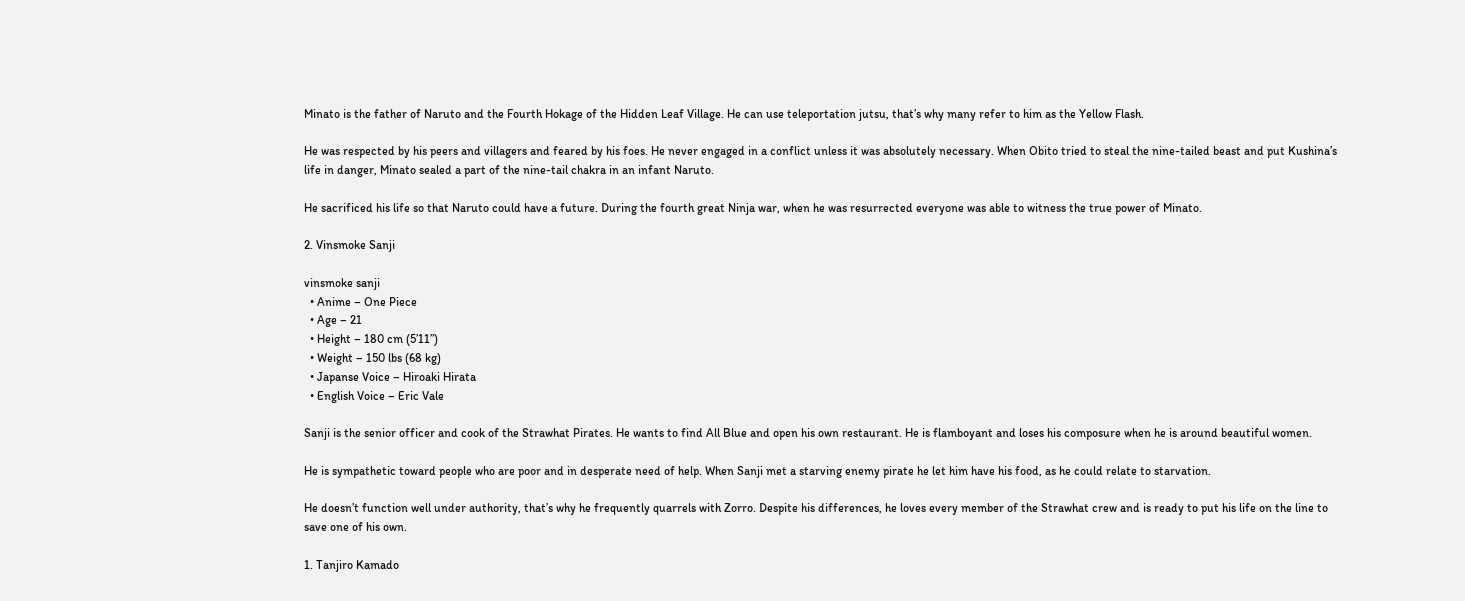Minato is the father of Naruto and the Fourth Hokage of the Hidden Leaf Village. He can use teleportation jutsu, that’s why many refer to him as the Yellow Flash.

He was respected by his peers and villagers and feared by his foes. He never engaged in a conflict unless it was absolutely necessary. When Obito tried to steal the nine-tailed beast and put Kushina’s life in danger, Minato sealed a part of the nine-tail chakra in an infant Naruto.

He sacrificed his life so that Naruto could have a future. During the fourth great Ninja war, when he was resurrected everyone was able to witness the true power of Minato.

2. Vinsmoke Sanji

vinsmoke sanji
  • Anime – One Piece
  • Age – 21
  • Height – 180 cm (5’11”)
  • Weight – 150 lbs (68 kg)
  • Japanse Voice – Hiroaki Hirata
  • English Voice – Eric Vale

Sanji is the senior officer and cook of the Strawhat Pirates. He wants to find All Blue and open his own restaurant. He is flamboyant and loses his composure when he is around beautiful women.

He is sympathetic toward people who are poor and in desperate need of help. When Sanji met a starving enemy pirate he let him have his food, as he could relate to starvation.

He doesn’t function well under authority, that’s why he frequently quarrels with Zorro. Despite his differences, he loves every member of the Strawhat crew and is ready to put his life on the line to save one of his own.

1. Tanjiro Kamado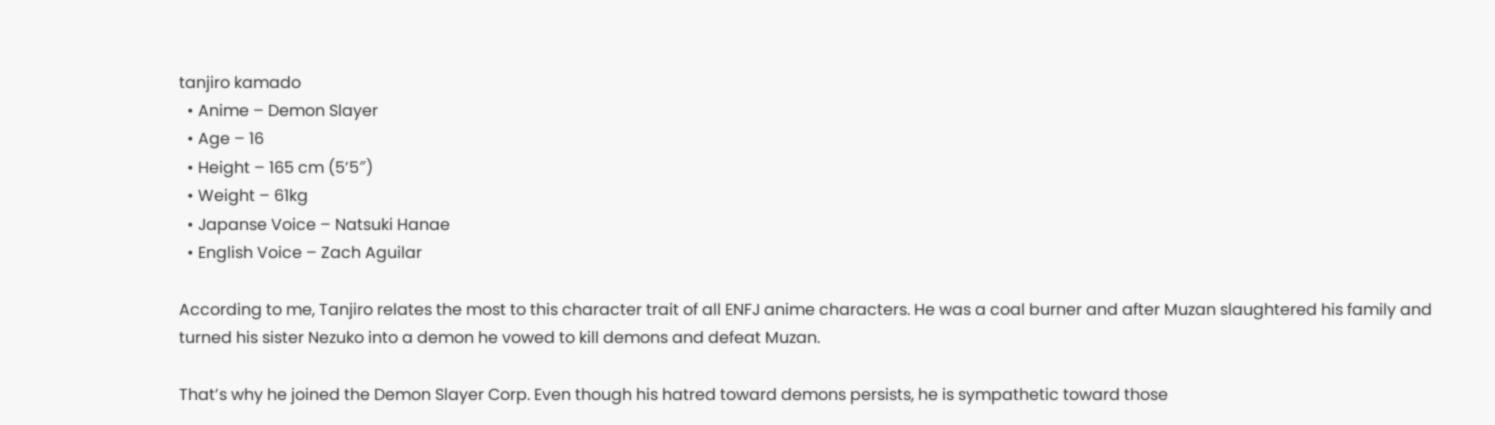tanjiro kamado
  • Anime – Demon Slayer
  • Age – 16
  • Height – 165 cm (5’5″)
  • Weight – 61kg
  • Japanse Voice – Natsuki Hanae
  • English Voice – Zach Aguilar

According to me, Tanjiro relates the most to this character trait of all ENFJ anime characters. He was a coal burner and after Muzan slaughtered his family and turned his sister Nezuko into a demon he vowed to kill demons and defeat Muzan.

That’s why he joined the Demon Slayer Corp. Even though his hatred toward demons persists, he is sympathetic toward those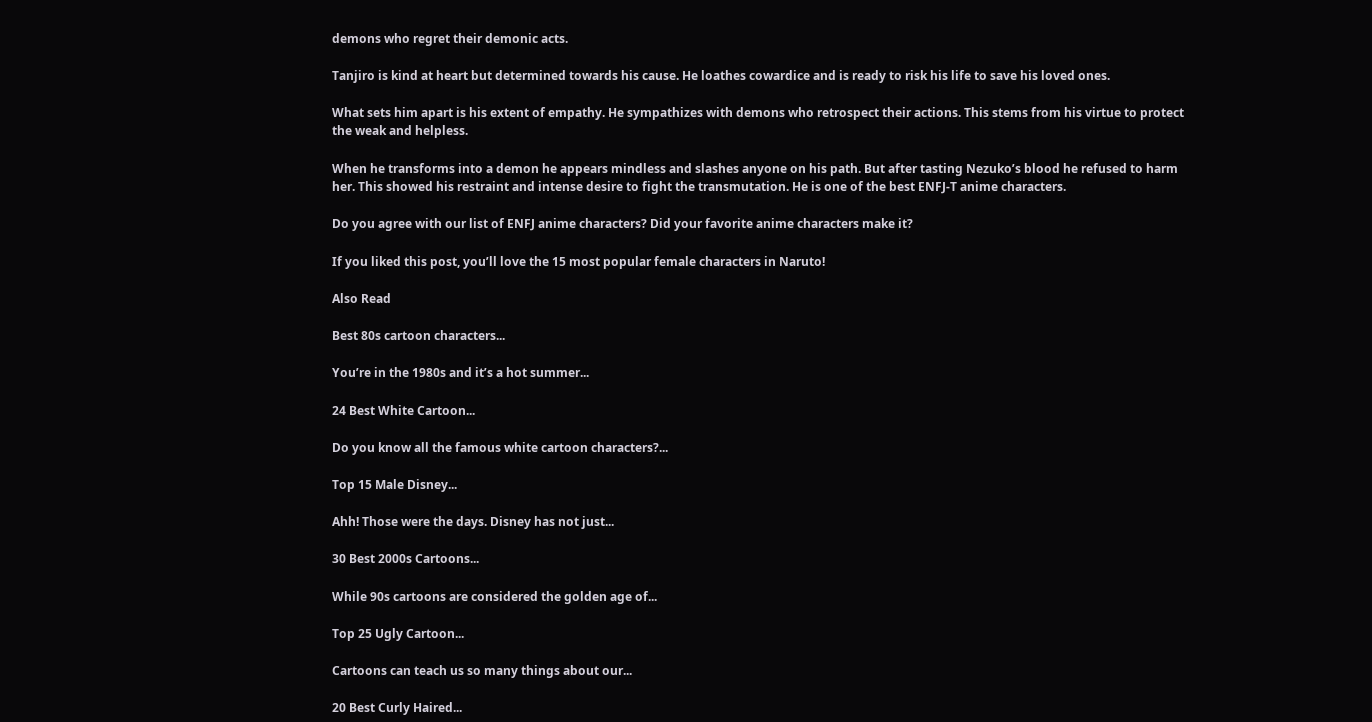demons who regret their demonic acts.

Tanjiro is kind at heart but determined towards his cause. He loathes cowardice and is ready to risk his life to save his loved ones.

What sets him apart is his extent of empathy. He sympathizes with demons who retrospect their actions. This stems from his virtue to protect the weak and helpless.

When he transforms into a demon he appears mindless and slashes anyone on his path. But after tasting Nezuko’s blood he refused to harm her. This showed his restraint and intense desire to fight the transmutation. He is one of the best ENFJ-T anime characters.

Do you agree with our list of ENFJ anime characters? Did your favorite anime characters make it?

If you liked this post, you’ll love the 15 most popular female characters in Naruto!

Also Read

Best 80s cartoon characters...

You’re in the 1980s and it’s a hot summer...

24 Best White Cartoon...

Do you know all the famous white cartoon characters?...

Top 15 Male Disney...

Ahh! Those were the days. Disney has not just...

30 Best 2000s Cartoons...

While 90s cartoons are considered the golden age of...

Top 25 Ugly Cartoon...

Cartoons can teach us so many things about our...

20 Best Curly Haired...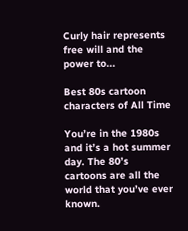Curly hair represents free will and the power to...

Best 80s cartoon characters of All Time

You’re in the 1980s and it’s a hot summer day. The 80’s cartoons are all the world that you’ve ever known.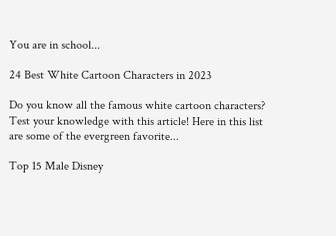You are in school...

24 Best White Cartoon Characters in 2023

Do you know all the famous white cartoon characters? Test your knowledge with this article! Here in this list are some of the evergreen favorite...

Top 15 Male Disney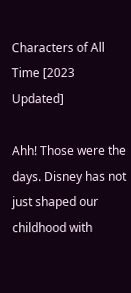Characters of All Time [2023 Updated]

Ahh! Those were the days. Disney has not just shaped our childhood with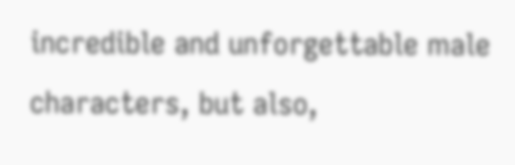incredible and unforgettable male characters, but also,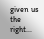given us the right...